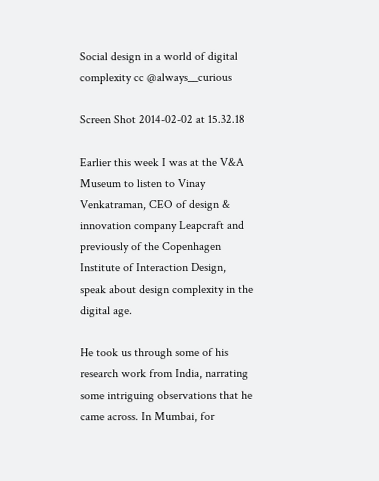Social design in a world of digital complexity cc @always__curious

Screen Shot 2014-02-02 at 15.32.18

Earlier this week I was at the V&A Museum to listen to Vinay Venkatraman, CEO of design & innovation company Leapcraft and previously of the Copenhagen Institute of Interaction Design, speak about design complexity in the digital age.

He took us through some of his research work from India, narrating some intriguing observations that he came across. In Mumbai, for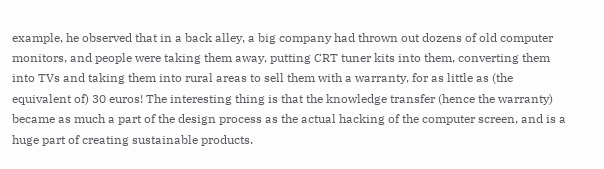example, he observed that in a back alley, a big company had thrown out dozens of old computer monitors, and people were taking them away, putting CRT tuner kits into them, converting them into TVs and taking them into rural areas to sell them with a warranty, for as little as (the equivalent of) 30 euros! The interesting thing is that the knowledge transfer (hence the warranty) became as much a part of the design process as the actual hacking of the computer screen, and is a huge part of creating sustainable products.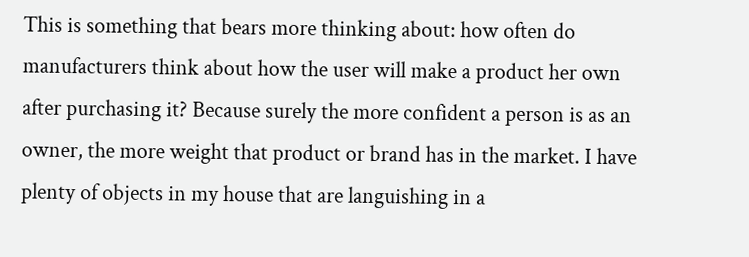This is something that bears more thinking about: how often do manufacturers think about how the user will make a product her own after purchasing it? Because surely the more confident a person is as an owner, the more weight that product or brand has in the market. I have plenty of objects in my house that are languishing in a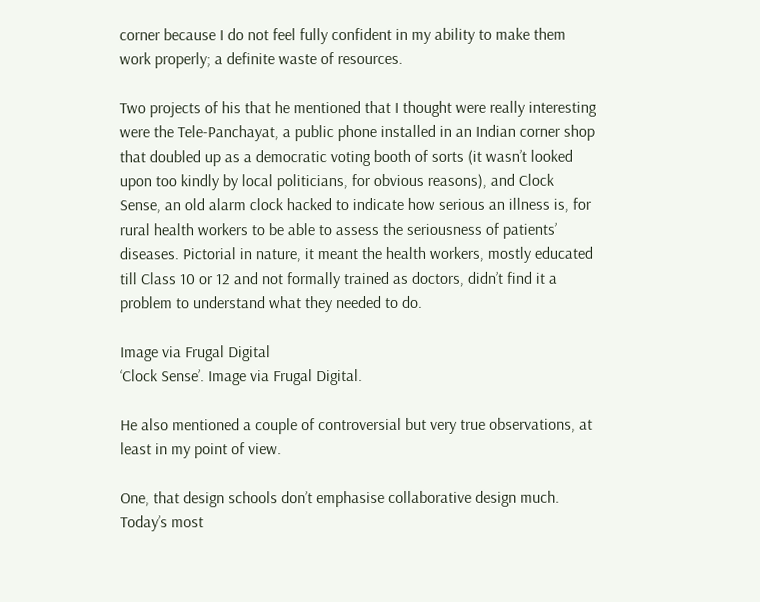corner because I do not feel fully confident in my ability to make them work properly; a definite waste of resources.

Two projects of his that he mentioned that I thought were really interesting were the Tele-Panchayat, a public phone installed in an Indian corner shop that doubled up as a democratic voting booth of sorts (it wasn’t looked upon too kindly by local politicians, for obvious reasons), and Clock Sense, an old alarm clock hacked to indicate how serious an illness is, for rural health workers to be able to assess the seriousness of patients’ diseases. Pictorial in nature, it meant the health workers, mostly educated till Class 10 or 12 and not formally trained as doctors, didn’t find it a problem to understand what they needed to do.

Image via Frugal Digital
‘Clock Sense’. Image via Frugal Digital.

He also mentioned a couple of controversial but very true observations, at least in my point of view.

One, that design schools don’t emphasise collaborative design much. Today’s most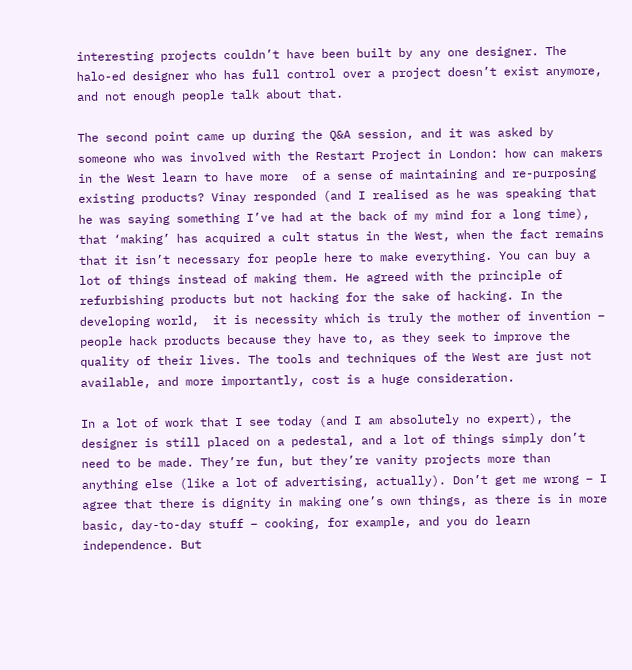interesting projects couldn’t have been built by any one designer. The halo-ed designer who has full control over a project doesn’t exist anymore, and not enough people talk about that.

The second point came up during the Q&A session, and it was asked by someone who was involved with the Restart Project in London: how can makers in the West learn to have more  of a sense of maintaining and re-purposing existing products? Vinay responded (and I realised as he was speaking that he was saying something I’ve had at the back of my mind for a long time), that ‘making’ has acquired a cult status in the West, when the fact remains that it isn’t necessary for people here to make everything. You can buy a lot of things instead of making them. He agreed with the principle of refurbishing products but not hacking for the sake of hacking. In the developing world,  it is necessity which is truly the mother of invention – people hack products because they have to, as they seek to improve the quality of their lives. The tools and techniques of the West are just not available, and more importantly, cost is a huge consideration.

In a lot of work that I see today (and I am absolutely no expert), the designer is still placed on a pedestal, and a lot of things simply don’t need to be made. They’re fun, but they’re vanity projects more than anything else (like a lot of advertising, actually). Don’t get me wrong – I agree that there is dignity in making one’s own things, as there is in more basic, day-to-day stuff – cooking, for example, and you do learn independence. But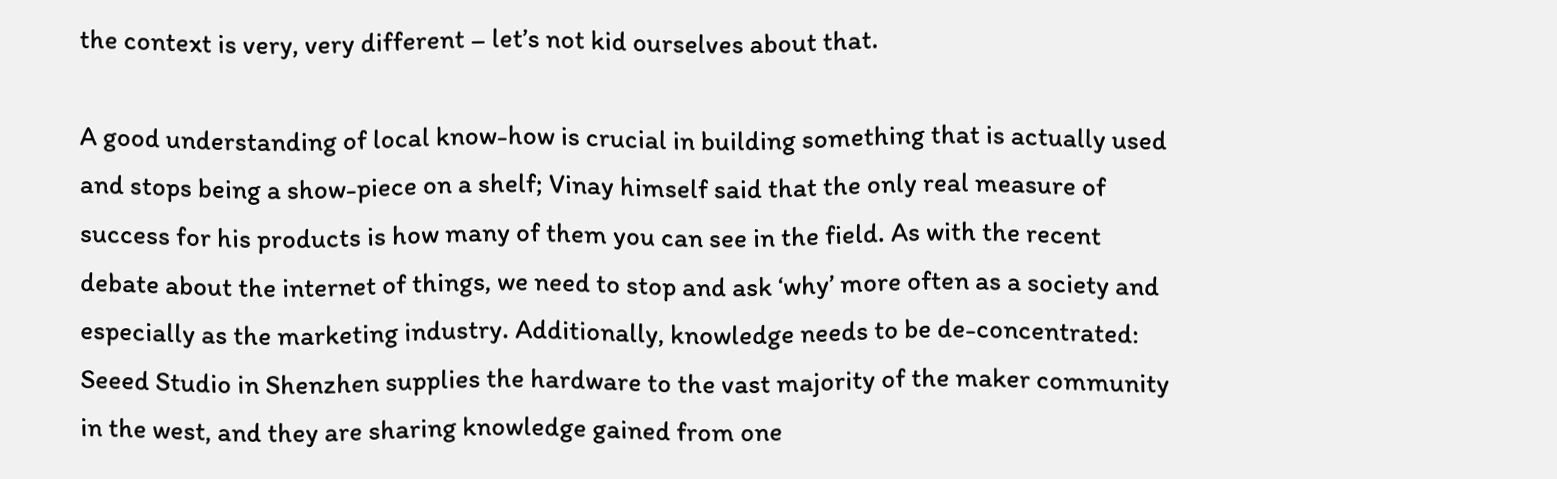the context is very, very different – let’s not kid ourselves about that.

A good understanding of local know-how is crucial in building something that is actually used and stops being a show-piece on a shelf; Vinay himself said that the only real measure of success for his products is how many of them you can see in the field. As with the recent debate about the internet of things, we need to stop and ask ‘why’ more often as a society and especially as the marketing industry. Additionally, knowledge needs to be de-concentrated: Seeed Studio in Shenzhen supplies the hardware to the vast majority of the maker community in the west, and they are sharing knowledge gained from one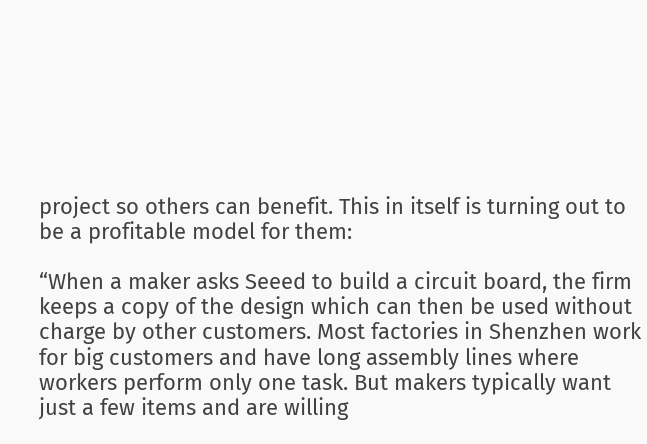project so others can benefit. This in itself is turning out to be a profitable model for them:

“When a maker asks Seeed to build a circuit board, the firm keeps a copy of the design which can then be used without charge by other customers. Most factories in Shenzhen work for big customers and have long assembly lines where workers perform only one task. But makers typically want just a few items and are willing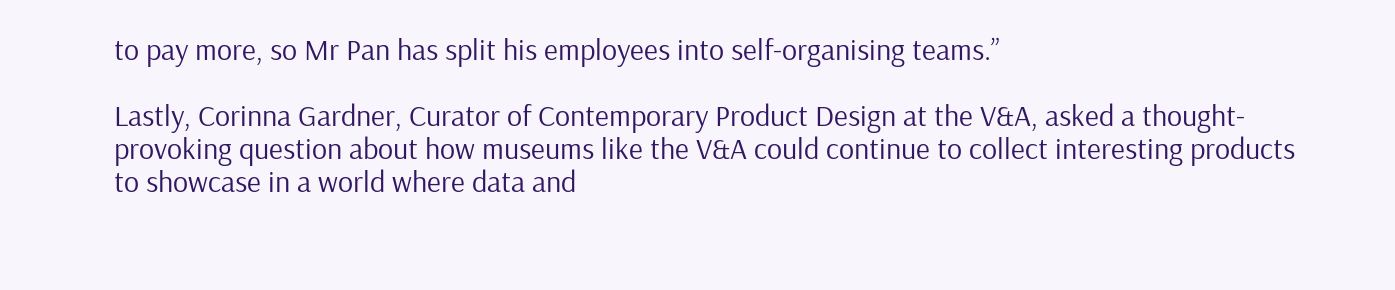to pay more, so Mr Pan has split his employees into self-organising teams.”

Lastly, Corinna Gardner, Curator of Contemporary Product Design at the V&A, asked a thought-provoking question about how museums like the V&A could continue to collect interesting products to showcase in a world where data and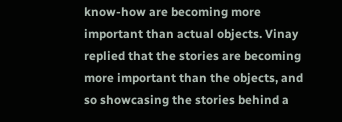know-how are becoming more important than actual objects. Vinay replied that the stories are becoming more important than the objects, and so showcasing the stories behind a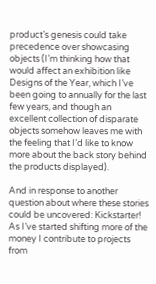product’s genesis could take precedence over showcasing objects (I’m thinking how that would affect an exhibition like Designs of the Year, which I’ve been going to annually for the last few years, and though an excellent collection of disparate objects somehow leaves me with the feeling that I’d like to know more about the back story behind the products displayed).

And in response to another question about where these stories could be uncovered: Kickstarter! As I’ve started shifting more of the money I contribute to projects from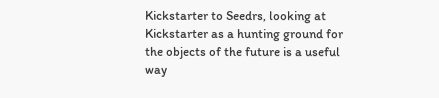Kickstarter to Seedrs, looking at Kickstarter as a hunting ground for the objects of the future is a useful way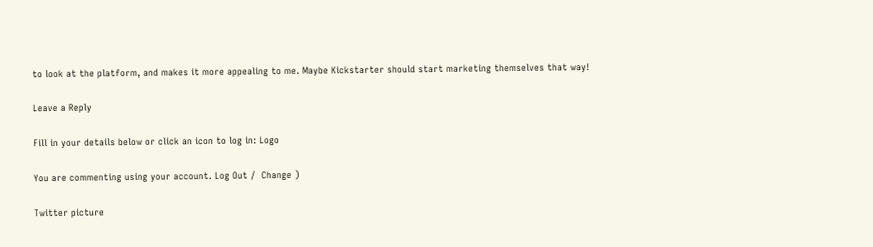to look at the platform, and makes it more appealing to me. Maybe Kickstarter should start marketing themselves that way!

Leave a Reply

Fill in your details below or click an icon to log in: Logo

You are commenting using your account. Log Out /  Change )

Twitter picture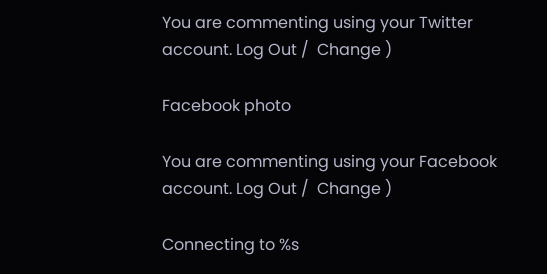You are commenting using your Twitter account. Log Out /  Change )

Facebook photo

You are commenting using your Facebook account. Log Out /  Change )

Connecting to %s